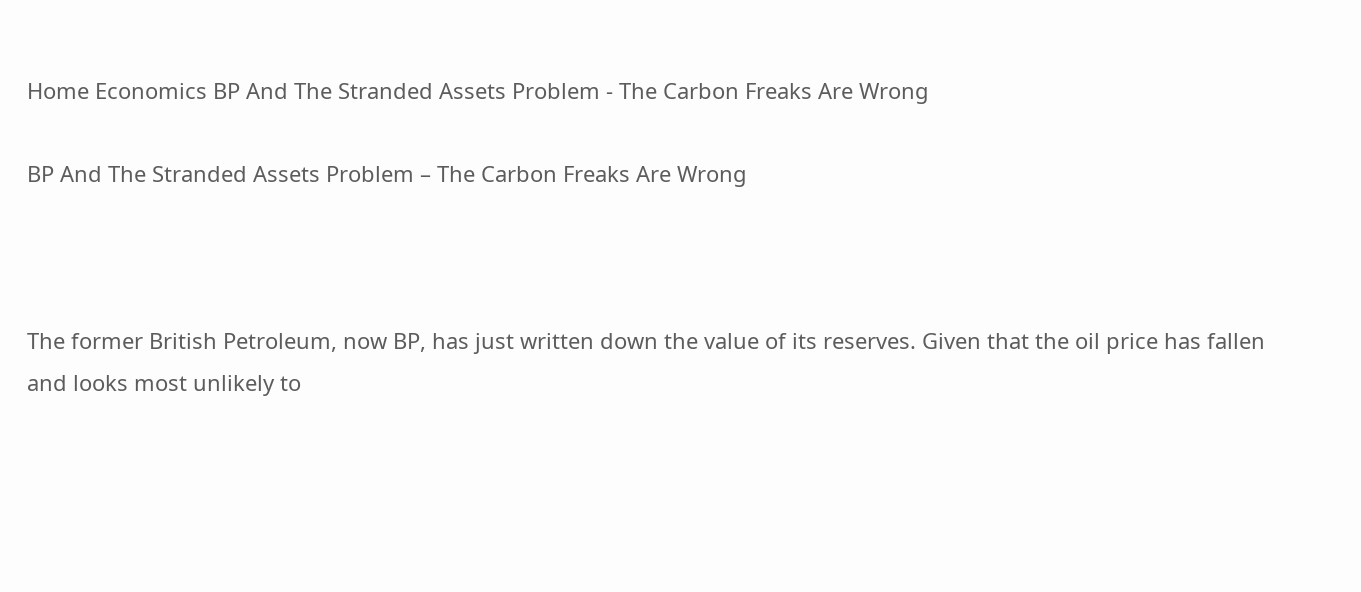Home Economics BP And The Stranded Assets Problem - The Carbon Freaks Are Wrong

BP And The Stranded Assets Problem – The Carbon Freaks Are Wrong



The former British Petroleum, now BP, has just written down the value of its reserves. Given that the oil price has fallen and looks most unlikely to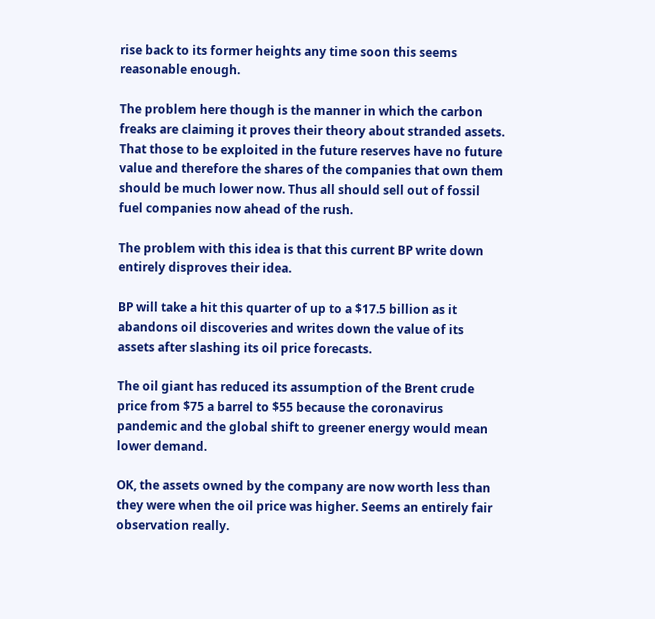rise back to its former heights any time soon this seems reasonable enough.

The problem here though is the manner in which the carbon freaks are claiming it proves their theory about stranded assets. That those to be exploited in the future reserves have no future value and therefore the shares of the companies that own them should be much lower now. Thus all should sell out of fossil fuel companies now ahead of the rush.

The problem with this idea is that this current BP write down entirely disproves their idea.

BP will take a hit this quarter of up to a $17.5 billion as it abandons oil discoveries and writes down the value of its assets after slashing its oil price forecasts.

The oil giant has reduced its assumption of the Brent crude price from $75 a barrel to $55 because the coronavirus pandemic and the global shift to greener energy would mean lower demand.

OK, the assets owned by the company are now worth less than they were when the oil price was higher. Seems an entirely fair observation really.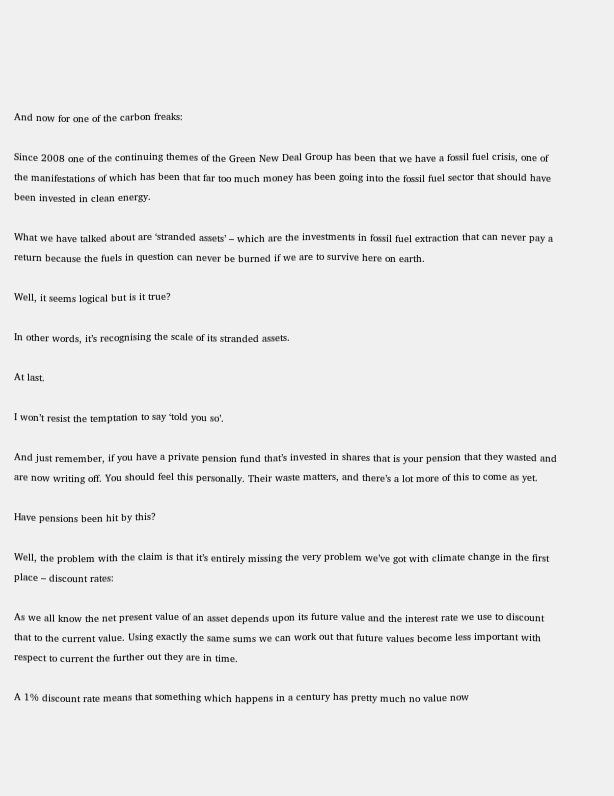And now for one of the carbon freaks:

Since 2008 one of the continuing themes of the Green New Deal Group has been that we have a fossil fuel crisis, one of the manifestations of which has been that far too much money has been going into the fossil fuel sector that should have been invested in clean energy.

What we have talked about are ‘stranded assets’ – which are the investments in fossil fuel extraction that can never pay a return because the fuels in question can never be burned if we are to survive here on earth.

Well, it seems logical but is it true?

In other words, it’s recognising the scale of its stranded assets.

At last.

I won’t resist the temptation to say ‘told you so’.

And just remember, if you have a private pension fund that’s invested in shares that is your pension that they wasted and are now writing off. You should feel this personally. Their waste matters, and there’s a lot more of this to come as yet.

Have pensions been hit by this?

Well, the problem with the claim is that it’s entirely missing the very problem we’ve got with climate change in the first place – discount rates:

As we all know the net present value of an asset depends upon its future value and the interest rate we use to discount that to the current value. Using exactly the same sums we can work out that future values become less important with respect to current the further out they are in time.

A 1% discount rate means that something which happens in a century has pretty much no value now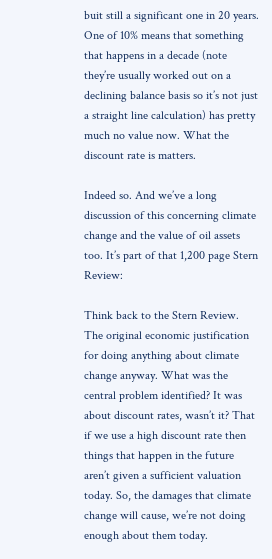buit still a significant one in 20 years. One of 10% means that something that happens in a decade (note they’re usually worked out on a declining balance basis so it’s not just a straight line calculation) has pretty much no value now. What the discount rate is matters.

Indeed so. And we’ve a long discussion of this concerning climate change and the value of oil assets too. It’s part of that 1,200 page Stern Review:

Think back to the Stern Review. The original economic justification for doing anything about climate change anyway. What was the central problem identified? It was about discount rates, wasn’t it? That if we use a high discount rate then things that happen in the future aren’t given a sufficient valuation today. So, the damages that climate change will cause, we’re not doing enough about them today.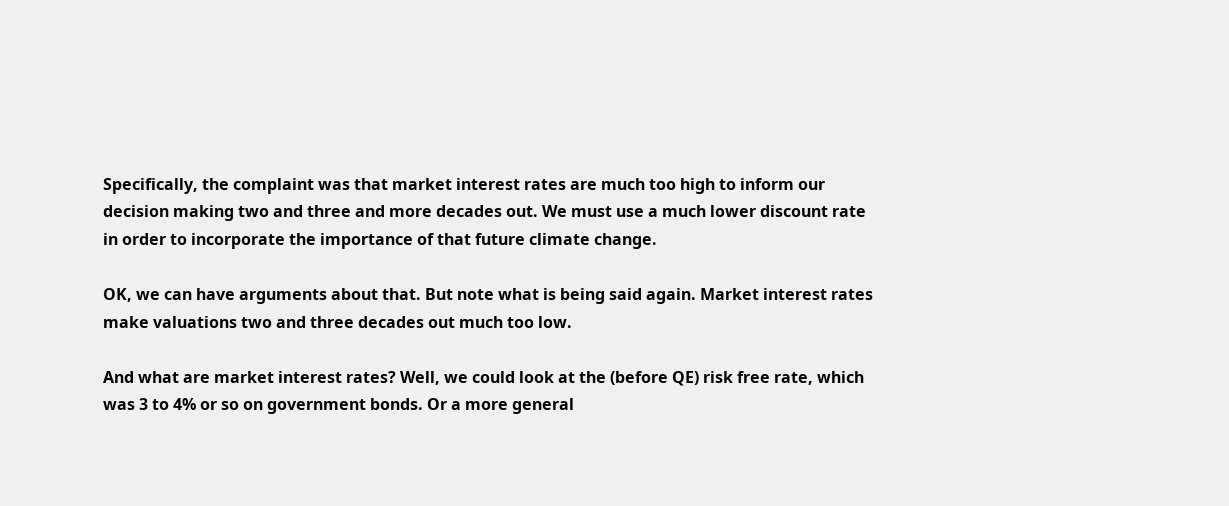Specifically, the complaint was that market interest rates are much too high to inform our decision making two and three and more decades out. We must use a much lower discount rate in order to incorporate the importance of that future climate change.

OK, we can have arguments about that. But note what is being said again. Market interest rates make valuations two and three decades out much too low.

And what are market interest rates? Well, we could look at the (before QE) risk free rate, which was 3 to 4% or so on government bonds. Or a more general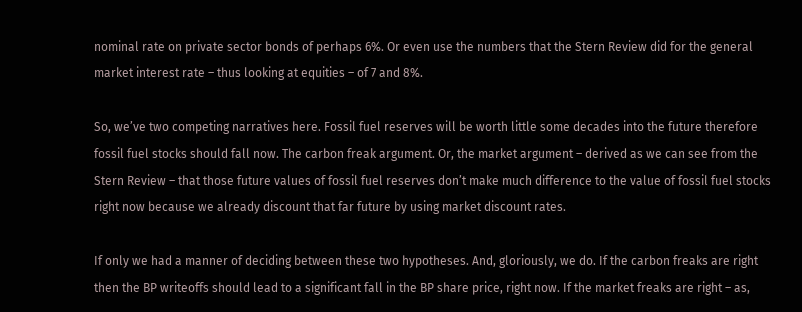nominal rate on private sector bonds of perhaps 6%. Or even use the numbers that the Stern Review did for the general market interest rate – thus looking at equities – of 7 and 8%.

So, we’ve two competing narratives here. Fossil fuel reserves will be worth little some decades into the future therefore fossil fuel stocks should fall now. The carbon freak argument. Or, the market argument – derived as we can see from the Stern Review – that those future values of fossil fuel reserves don’t make much difference to the value of fossil fuel stocks right now because we already discount that far future by using market discount rates.

If only we had a manner of deciding between these two hypotheses. And, gloriously, we do. If the carbon freaks are right then the BP writeoffs should lead to a significant fall in the BP share price, right now. If the market freaks are right – as,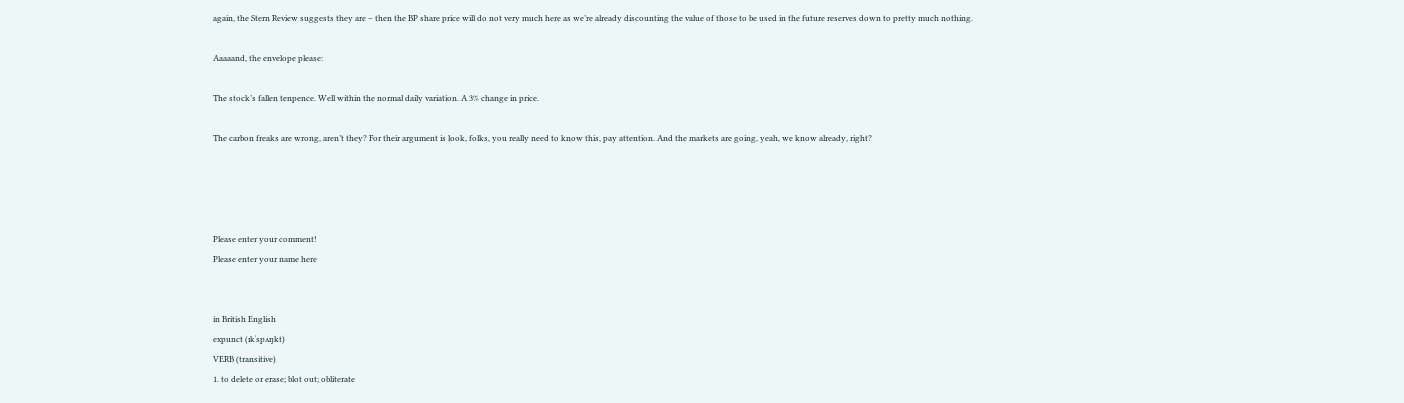again, the Stern Review suggests they are – then the BP share price will do not very much here as we’re already discounting the value of those to be used in the future reserves down to pretty much nothing.

Aaaaand, the envelope please:

The stock’s fallen tenpence. Well within the normal daily variation. A 3% change in price.

The carbon freaks are wrong, aren’t they? For their argument is look, folks, you really need to know this, pay attention. And the markets are going, yeah, we know already, right?




Please enter your comment!
Please enter your name here


in British English
expunct (ɪkˈspʌŋkt)
VERB (transitive)
1. to delete or erase; blot out; obliterate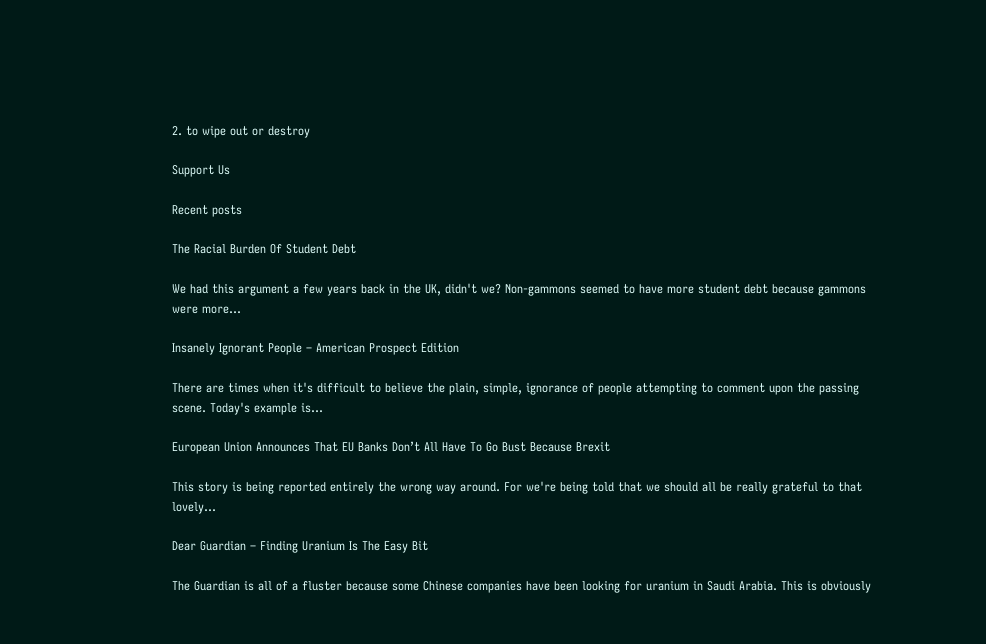2. to wipe out or destroy

Support Us

Recent posts

The Racial Burden Of Student Debt

We had this argument a few years back in the UK, didn't we? Non-gammons seemed to have more student debt because gammons were more...

Insanely Ignorant People – American Prospect Edition

There are times when it's difficult to believe the plain, simple, ignorance of people attempting to comment upon the passing scene. Today's example is...

European Union Announces That EU Banks Don’t All Have To Go Bust Because Brexit

This story is being reported entirely the wrong way around. For we're being told that we should all be really grateful to that lovely...

Dear Guardian – Finding Uranium Is The Easy Bit

The Guardian is all of a fluster because some Chinese companies have been looking for uranium in Saudi Arabia. This is obviously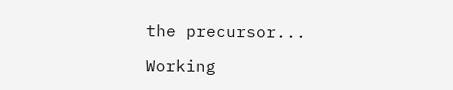the precursor...

Working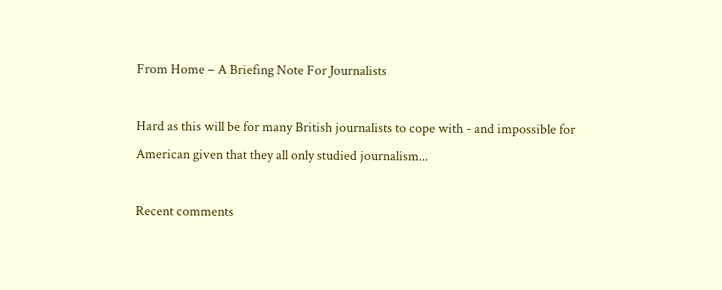From Home – A Briefing Note For Journalists

Hard as this will be for many British journalists to cope with - and impossible for American given that they all only studied journalism...

Recent comments